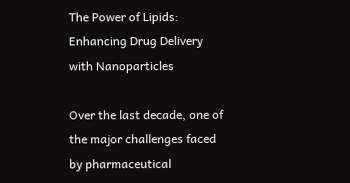The Power of Lipids: Enhancing Drug Delivery with Nanoparticles

Over the last decade, one of the major challenges faced by pharmaceutical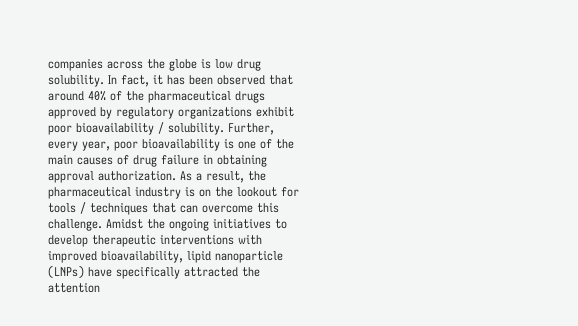companies across the globe is low drug solubility. In fact, it has been observed that around 40% of the pharmaceutical drugs approved by regulatory organizations exhibit poor bioavailability / solubility. Further, every year, poor bioavailability is one of the main causes of drug failure in obtaining approval authorization. As a result, the pharmaceutical industry is on the lookout for tools / techniques that can overcome this challenge. Amidst the ongoing initiatives to develop therapeutic interventions with improved bioavailability, lipid nanoparticle (LNPs) have specifically attracted the attention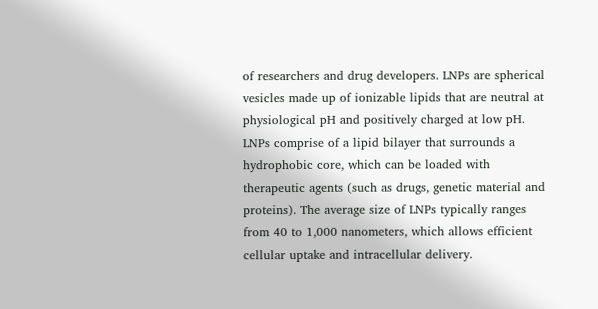of researchers and drug developers. LNPs are spherical vesicles made up of ionizable lipids that are neutral at physiological pH and positively charged at low pH. LNPs comprise of a lipid bilayer that surrounds a hydrophobic core, which can be loaded with therapeutic agents (such as drugs, genetic material and proteins). The average size of LNPs typically ranges from 40 to 1,000 nanometers, which allows efficient cellular uptake and intracellular delivery.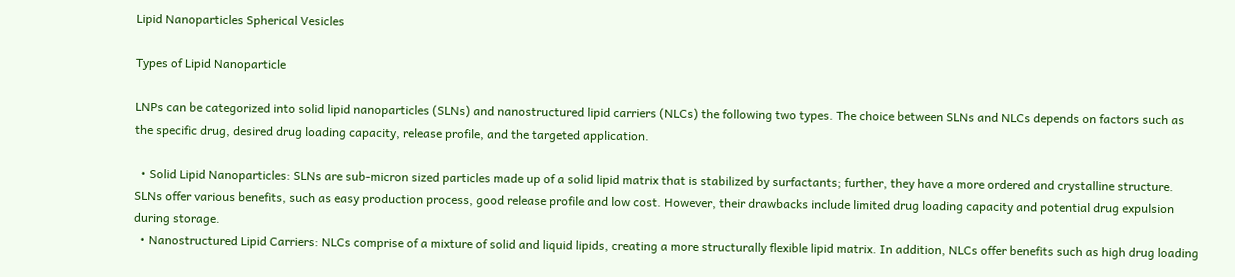Lipid Nanoparticles Spherical Vesicles

Types of Lipid Nanoparticle

LNPs can be categorized into solid lipid nanoparticles (SLNs) and nanostructured lipid carriers (NLCs) the following two types. The choice between SLNs and NLCs depends on factors such as the specific drug, desired drug loading capacity, release profile, and the targeted application.

  • Solid Lipid Nanoparticles: SLNs are sub-micron sized particles made up of a solid lipid matrix that is stabilized by surfactants; further, they have a more ordered and crystalline structure. SLNs offer various benefits, such as easy production process, good release profile and low cost. However, their drawbacks include limited drug loading capacity and potential drug expulsion during storage.
  • Nanostructured Lipid Carriers: NLCs comprise of a mixture of solid and liquid lipids, creating a more structurally flexible lipid matrix. In addition, NLCs offer benefits such as high drug loading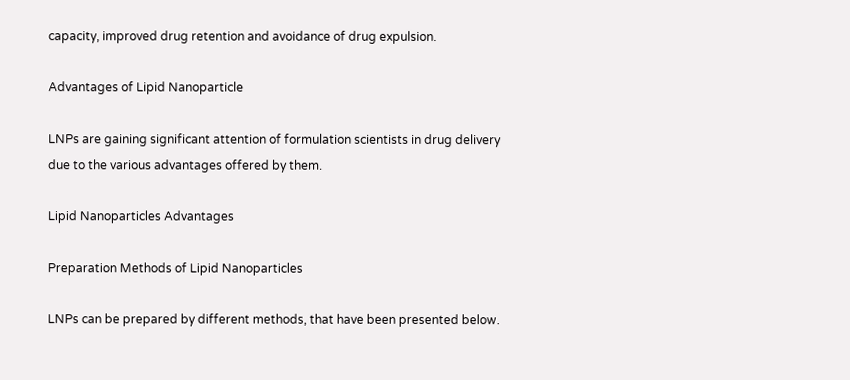capacity, improved drug retention and avoidance of drug expulsion.

Advantages of Lipid Nanoparticle

LNPs are gaining significant attention of formulation scientists in drug delivery due to the various advantages offered by them.

Lipid Nanoparticles Advantages

Preparation Methods of Lipid Nanoparticles

LNPs can be prepared by different methods, that have been presented below.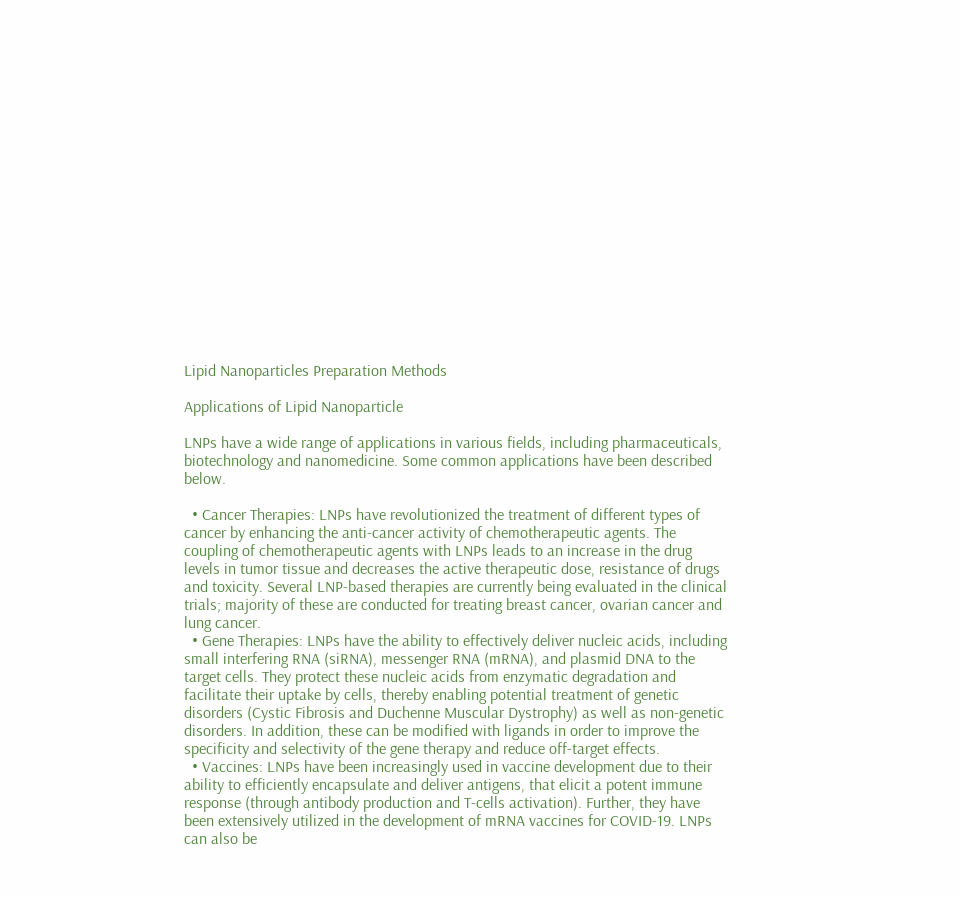Lipid Nanoparticles Preparation Methods

Applications of Lipid Nanoparticle

LNPs have a wide range of applications in various fields, including pharmaceuticals, biotechnology and nanomedicine. Some common applications have been described below.

  • Cancer Therapies: LNPs have revolutionized the treatment of different types of cancer by enhancing the anti-cancer activity of chemotherapeutic agents. The coupling of chemotherapeutic agents with LNPs leads to an increase in the drug levels in tumor tissue and decreases the active therapeutic dose, resistance of drugs and toxicity. Several LNP-based therapies are currently being evaluated in the clinical trials; majority of these are conducted for treating breast cancer, ovarian cancer and lung cancer.
  • Gene Therapies: LNPs have the ability to effectively deliver nucleic acids, including small interfering RNA (siRNA), messenger RNA (mRNA), and plasmid DNA to the target cells. They protect these nucleic acids from enzymatic degradation and facilitate their uptake by cells, thereby enabling potential treatment of genetic disorders (Cystic Fibrosis and Duchenne Muscular Dystrophy) as well as non-genetic disorders. In addition, these can be modified with ligands in order to improve the specificity and selectivity of the gene therapy and reduce off-target effects.
  • Vaccines: LNPs have been increasingly used in vaccine development due to their ability to efficiently encapsulate and deliver antigens, that elicit a potent immune response (through antibody production and T-cells activation). Further, they have been extensively utilized in the development of mRNA vaccines for COVID-19. LNPs can also be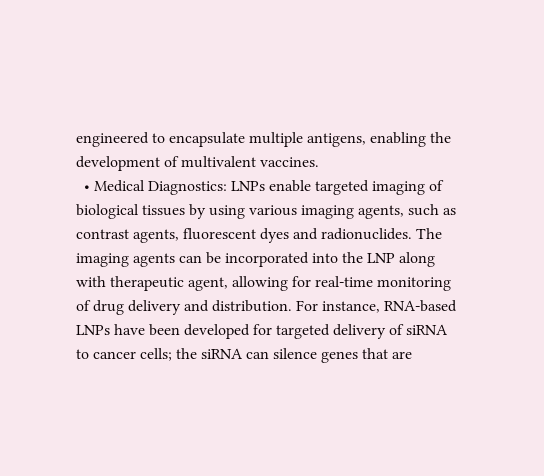engineered to encapsulate multiple antigens, enabling the development of multivalent vaccines.
  • Medical Diagnostics: LNPs enable targeted imaging of biological tissues by using various imaging agents, such as contrast agents, fluorescent dyes and radionuclides. The imaging agents can be incorporated into the LNP along with therapeutic agent, allowing for real-time monitoring of drug delivery and distribution. For instance, RNA-based LNPs have been developed for targeted delivery of siRNA to cancer cells; the siRNA can silence genes that are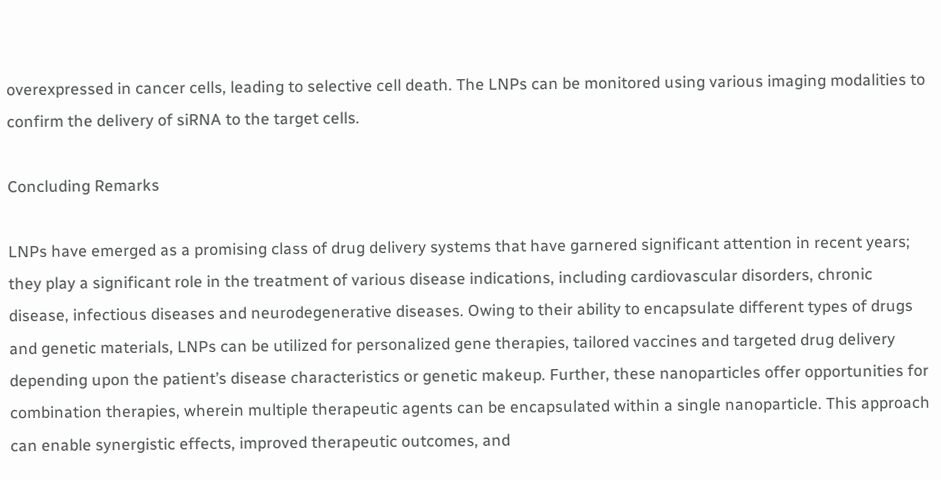overexpressed in cancer cells, leading to selective cell death. The LNPs can be monitored using various imaging modalities to confirm the delivery of siRNA to the target cells.

Concluding Remarks

LNPs have emerged as a promising class of drug delivery systems that have garnered significant attention in recent years; they play a significant role in the treatment of various disease indications, including cardiovascular disorders, chronic disease, infectious diseases and neurodegenerative diseases. Owing to their ability to encapsulate different types of drugs and genetic materials, LNPs can be utilized for personalized gene therapies, tailored vaccines and targeted drug delivery depending upon the patient’s disease characteristics or genetic makeup. Further, these nanoparticles offer opportunities for combination therapies, wherein multiple therapeutic agents can be encapsulated within a single nanoparticle. This approach can enable synergistic effects, improved therapeutic outcomes, and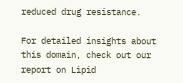reduced drug resistance.

For detailed insights about this domain, check out our report on Lipid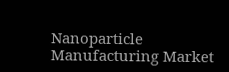Nanoparticle Manufacturing Market